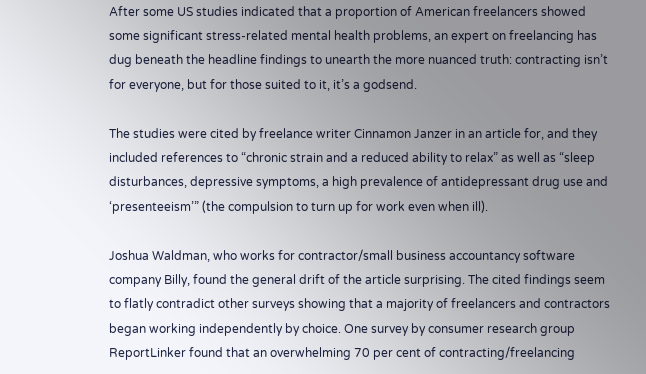After some US studies indicated that a proportion of American freelancers showed some significant stress-related mental health problems, an expert on freelancing has dug beneath the headline findings to unearth the more nuanced truth: contracting isn’t for everyone, but for those suited to it, it’s a godsend.

The studies were cited by freelance writer Cinnamon Janzer in an article for, and they included references to “chronic strain and a reduced ability to relax” as well as “sleep disturbances, depressive symptoms, a high prevalence of antidepressant drug use and ‘presenteeism’” (the compulsion to turn up for work even when ill).

Joshua Waldman, who works for contractor/small business accountancy software company Billy, found the general drift of the article surprising. The cited findings seem to flatly contradict other surveys showing that a majority of freelancers and contractors began working independently by choice. One survey by consumer research group ReportLinker found that an overwhelming 70 per cent of contracting/freelancing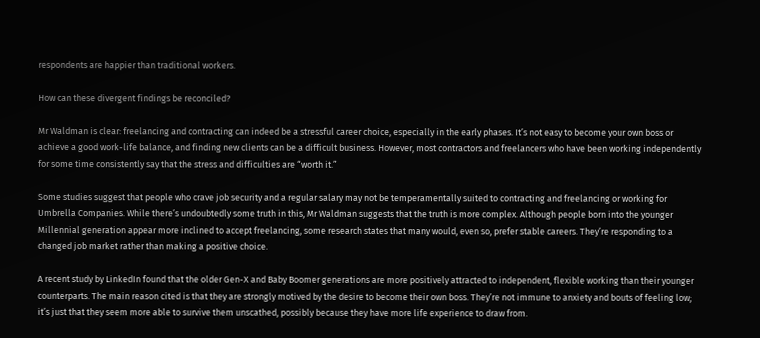respondents are happier than traditional workers.

How can these divergent findings be reconciled?

Mr Waldman is clear: freelancing and contracting can indeed be a stressful career choice, especially in the early phases. It’s not easy to become your own boss or achieve a good work-life balance, and finding new clients can be a difficult business. However, most contractors and freelancers who have been working independently for some time consistently say that the stress and difficulties are “worth it.”

Some studies suggest that people who crave job security and a regular salary may not be temperamentally suited to contracting and freelancing or working for Umbrella Companies. While there’s undoubtedly some truth in this, Mr Waldman suggests that the truth is more complex. Although people born into the younger Millennial generation appear more inclined to accept freelancing, some research states that many would, even so, prefer stable careers. They’re responding to a changed job market rather than making a positive choice.

A recent study by LinkedIn found that the older Gen-X and Baby Boomer generations are more positively attracted to independent, flexible working than their younger counterparts. The main reason cited is that they are strongly motived by the desire to become their own boss. They’re not immune to anxiety and bouts of feeling low; it’s just that they seem more able to survive them unscathed, possibly because they have more life experience to draw from.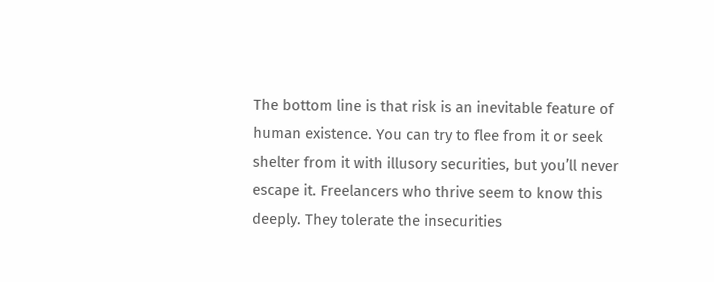The bottom line is that risk is an inevitable feature of human existence. You can try to flee from it or seek shelter from it with illusory securities, but you’ll never escape it. Freelancers who thrive seem to know this deeply. They tolerate the insecurities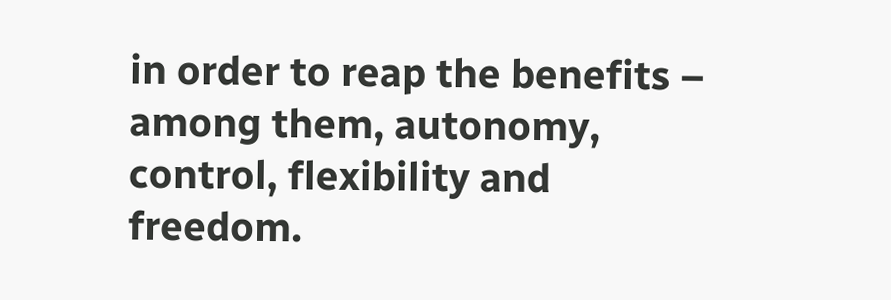in order to reap the benefits – among them, autonomy, control, flexibility and freedom.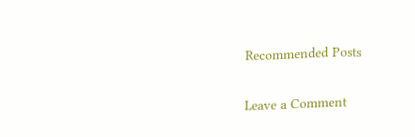Recommended Posts

Leave a Comment